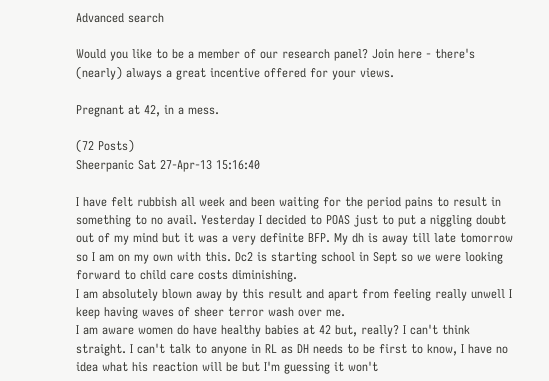Advanced search

Would you like to be a member of our research panel? Join here - there's (nearly) always a great incentive offered for your views.

Pregnant at 42, in a mess.

(72 Posts)
Sheerpanic Sat 27-Apr-13 15:16:40

I have felt rubbish all week and been waiting for the period pains to result in something to no avail. Yesterday I decided to POAS just to put a niggling doubt out of my mind but it was a very definite BFP. My dh is away till late tomorrow so I am on my own with this. Dc2 is starting school in Sept so we were looking forward to child care costs diminishing.
I am absolutely blown away by this result and apart from feeling really unwell I keep having waves of sheer terror wash over me.
I am aware women do have healthy babies at 42 but, really? I can't think straight. I can't talk to anyone in RL as DH needs to be first to know, I have no idea what his reaction will be but I'm guessing it won't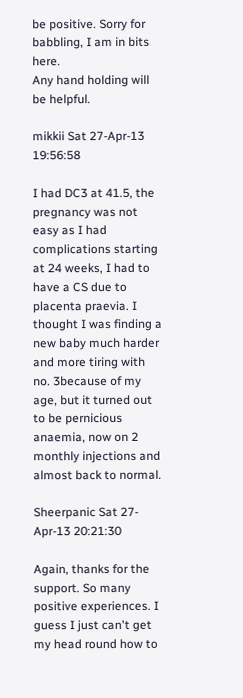be positive. Sorry for babbling, I am in bits here.
Any hand holding will be helpful.

mikkii Sat 27-Apr-13 19:56:58

I had DC3 at 41.5, the pregnancy was not easy as I had complications starting at 24 weeks, I had to have a CS due to placenta praevia. I thought I was finding a new baby much harder and more tiring with no. 3because of my age, but it turned out to be pernicious anaemia, now on 2 monthly injections and almost back to normal.

Sheerpanic Sat 27-Apr-13 20:21:30

Again, thanks for the support. So many positive experiences. I guess I just can't get my head round how to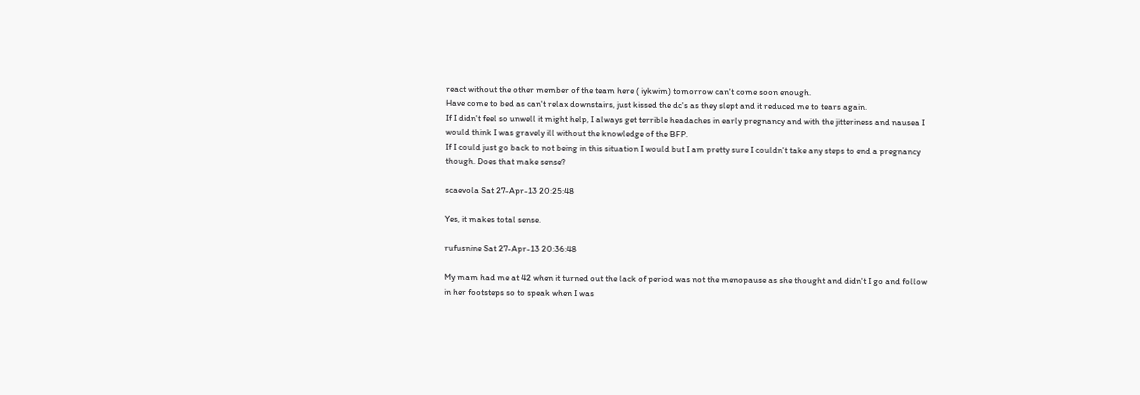react without the other member of the team here ( iykwim) tomorrow can't come soon enough.
Have come to bed as can't relax downstairs, just kissed the dc's as they slept and it reduced me to tears again.
If I didn't feel so unwell it might help, I always get terrible headaches in early pregnancy and with the jitteriness and nausea I would think I was gravely ill without the knowledge of the BFP.
If I could just go back to not being in this situation I would but I am pretty sure I couldn't take any steps to end a pregnancy though. Does that make sense?

scaevola Sat 27-Apr-13 20:25:48

Yes, it makes total sense.

rufusnine Sat 27-Apr-13 20:36:48

My mam had me at 42 when it turned out the lack of period was not the menopause as she thought and didn't I go and follow in her footsteps so to speak when I was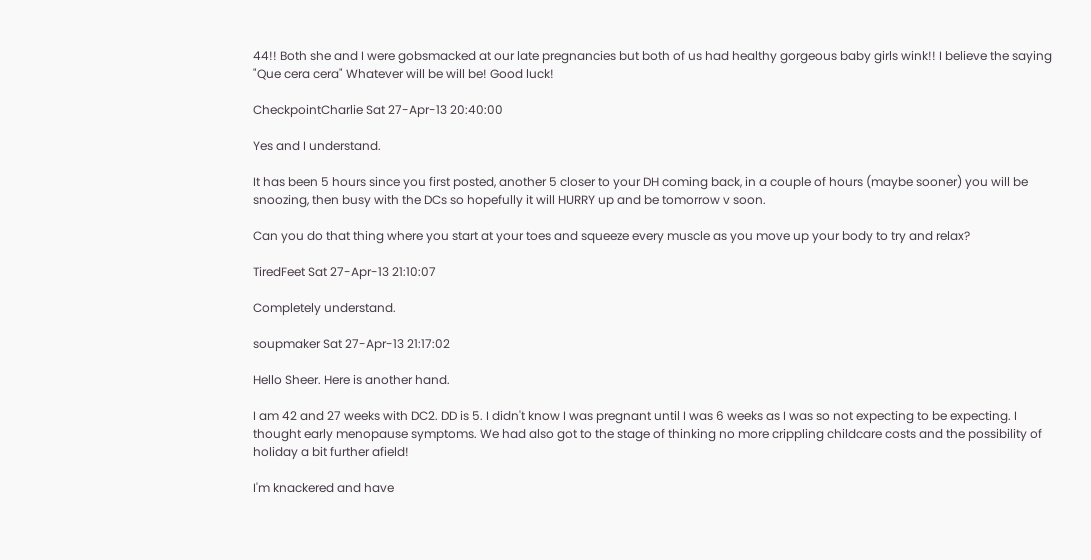44!! Both she and I were gobsmacked at our late pregnancies but both of us had healthy gorgeous baby girls wink!! I believe the saying "Que cera cera" Whatever will be will be! Good luck!

CheckpointCharlie Sat 27-Apr-13 20:40:00

Yes and I understand.

It has been 5 hours since you first posted, another 5 closer to your DH coming back, in a couple of hours (maybe sooner) you will be snoozing, then busy with the DCs so hopefully it will HURRY up and be tomorrow v soon.

Can you do that thing where you start at your toes and squeeze every muscle as you move up your body to try and relax?

TiredFeet Sat 27-Apr-13 21:10:07

Completely understand.

soupmaker Sat 27-Apr-13 21:17:02

Hello Sheer. Here is another hand.

I am 42 and 27 weeks with DC2. DD is 5. I didn't know I was pregnant until I was 6 weeks as I was so not expecting to be expecting. I thought early menopause symptoms. We had also got to the stage of thinking no more crippling childcare costs and the possibility of holiday a bit further afield!

I'm knackered and have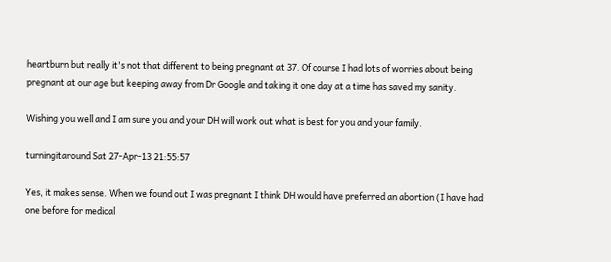heartburn but really it's not that different to being pregnant at 37. Of course I had lots of worries about being pregnant at our age but keeping away from Dr Google and taking it one day at a time has saved my sanity.

Wishing you well and I am sure you and your DH will work out what is best for you and your family.

turningitaround Sat 27-Apr-13 21:55:57

Yes, it makes sense. When we found out I was pregnant I think DH would have preferred an abortion (I have had one before for medical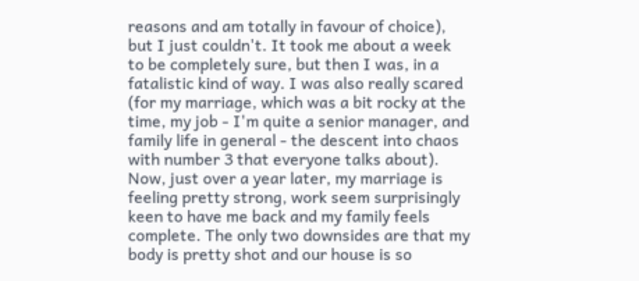reasons and am totally in favour of choice), but I just couldn't. It took me about a week to be completely sure, but then I was, in a fatalistic kind of way. I was also really scared (for my marriage, which was a bit rocky at the time, my job - I'm quite a senior manager, and family life in general - the descent into chaos with number 3 that everyone talks about). Now, just over a year later, my marriage is feeling pretty strong, work seem surprisingly keen to have me back and my family feels complete. The only two downsides are that my body is pretty shot and our house is so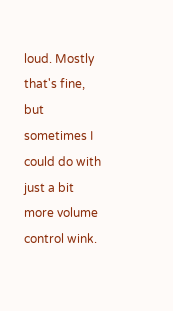loud. Mostly that's fine, but sometimes I could do with just a bit more volume control wink.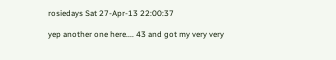rosiedays Sat 27-Apr-13 22:00:37

yep another one here.... 43 and got my very very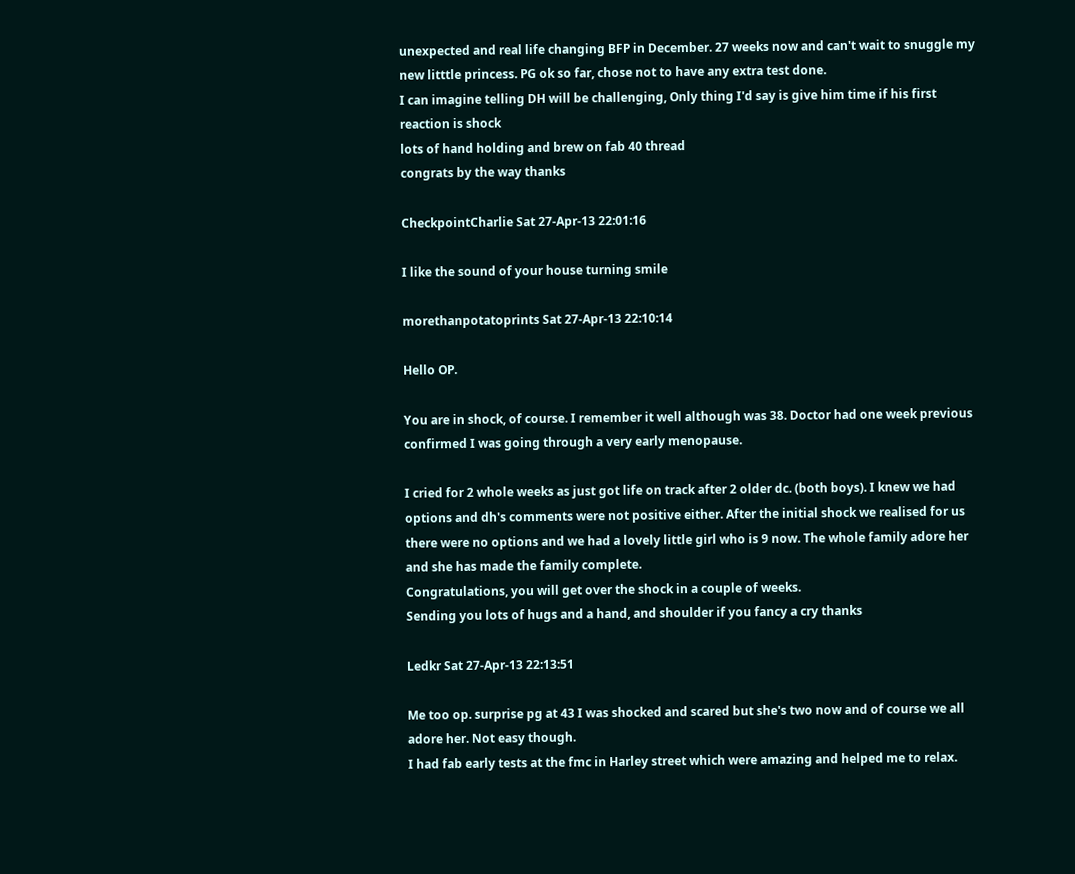unexpected and real life changing BFP in December. 27 weeks now and can't wait to snuggle my new litttle princess. PG ok so far, chose not to have any extra test done.
I can imagine telling DH will be challenging, Only thing I'd say is give him time if his first reaction is shock
lots of hand holding and brew on fab 40 thread
congrats by the way thanks

CheckpointCharlie Sat 27-Apr-13 22:01:16

I like the sound of your house turning smile

morethanpotatoprints Sat 27-Apr-13 22:10:14

Hello OP.

You are in shock, of course. I remember it well although was 38. Doctor had one week previous confirmed I was going through a very early menopause.

I cried for 2 whole weeks as just got life on track after 2 older dc. (both boys). I knew we had options and dh's comments were not positive either. After the initial shock we realised for us there were no options and we had a lovely little girl who is 9 now. The whole family adore her and she has made the family complete.
Congratulations, you will get over the shock in a couple of weeks.
Sending you lots of hugs and a hand, and shoulder if you fancy a cry thanks

Ledkr Sat 27-Apr-13 22:13:51

Me too op. surprise pg at 43 I was shocked and scared but she's two now and of course we all adore her. Not easy though.
I had fab early tests at the fmc in Harley street which were amazing and helped me to relax.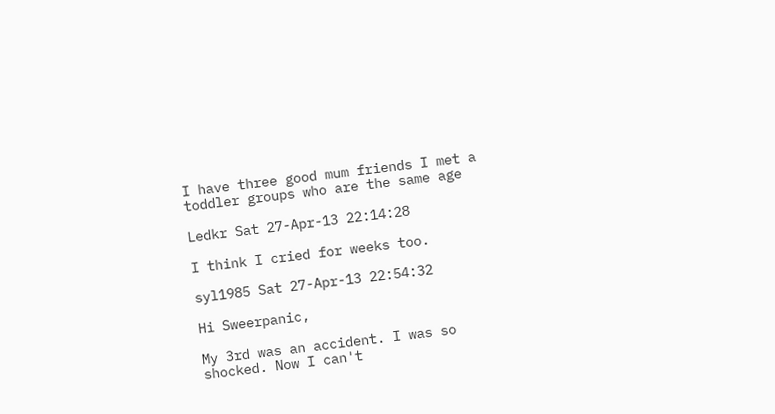I have three good mum friends I met a toddler groups who are the same age

Ledkr Sat 27-Apr-13 22:14:28

I think I cried for weeks too.

syl1985 Sat 27-Apr-13 22:54:32

Hi Sweerpanic,

My 3rd was an accident. I was so shocked. Now I can't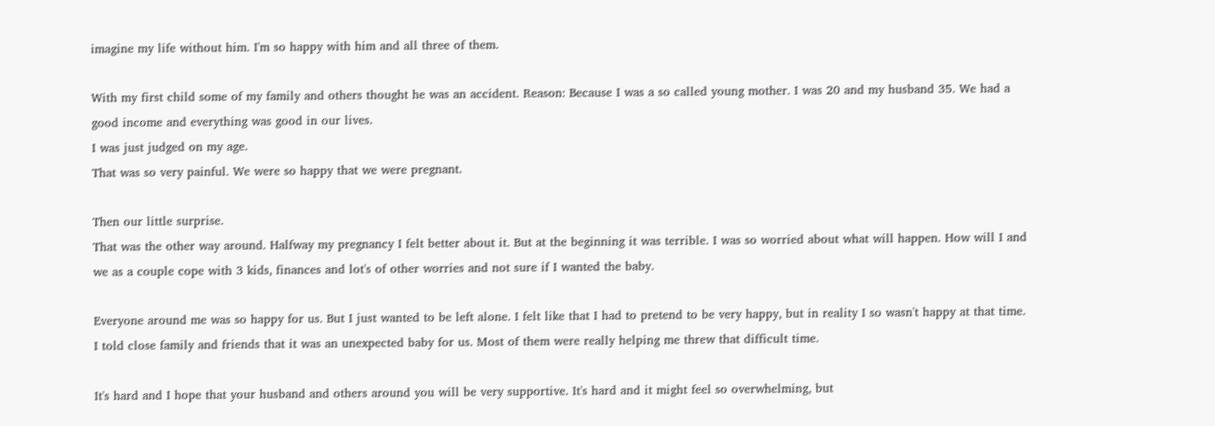imagine my life without him. I'm so happy with him and all three of them.

With my first child some of my family and others thought he was an accident. Reason: Because I was a so called young mother. I was 20 and my husband 35. We had a good income and everything was good in our lives.
I was just judged on my age.
That was so very painful. We were so happy that we were pregnant.

Then our little surprise.
That was the other way around. Halfway my pregnancy I felt better about it. But at the beginning it was terrible. I was so worried about what will happen. How will I and we as a couple cope with 3 kids, finances and lot's of other worries and not sure if I wanted the baby.

Everyone around me was so happy for us. But I just wanted to be left alone. I felt like that I had to pretend to be very happy, but in reality I so wasn't happy at that time.
I told close family and friends that it was an unexpected baby for us. Most of them were really helping me threw that difficult time.

It's hard and I hope that your husband and others around you will be very supportive. It's hard and it might feel so overwhelming, but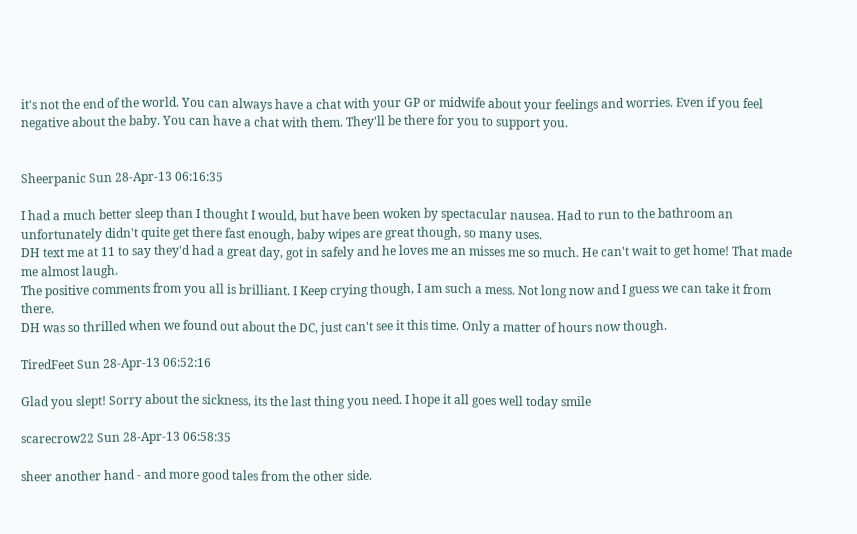it's not the end of the world. You can always have a chat with your GP or midwife about your feelings and worries. Even if you feel negative about the baby. You can have a chat with them. They'll be there for you to support you.


Sheerpanic Sun 28-Apr-13 06:16:35

I had a much better sleep than I thought I would, but have been woken by spectacular nausea. Had to run to the bathroom an unfortunately didn't quite get there fast enough, baby wipes are great though, so many uses.
DH text me at 11 to say they'd had a great day, got in safely and he loves me an misses me so much. He can't wait to get home! That made me almost laugh.
The positive comments from you all is brilliant. I Keep crying though, I am such a mess. Not long now and I guess we can take it from there.
DH was so thrilled when we found out about the DC, just can't see it this time. Only a matter of hours now though.

TiredFeet Sun 28-Apr-13 06:52:16

Glad you slept! Sorry about the sickness, its the last thing you need. I hope it all goes well today smile

scarecrow22 Sun 28-Apr-13 06:58:35

sheer another hand - and more good tales from the other side.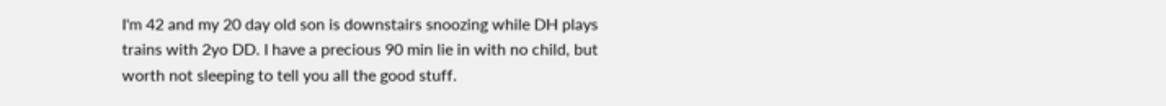I'm 42 and my 20 day old son is downstairs snoozing while DH plays trains with 2yo DD. I have a precious 90 min lie in with no child, but worth not sleeping to tell you all the good stuff.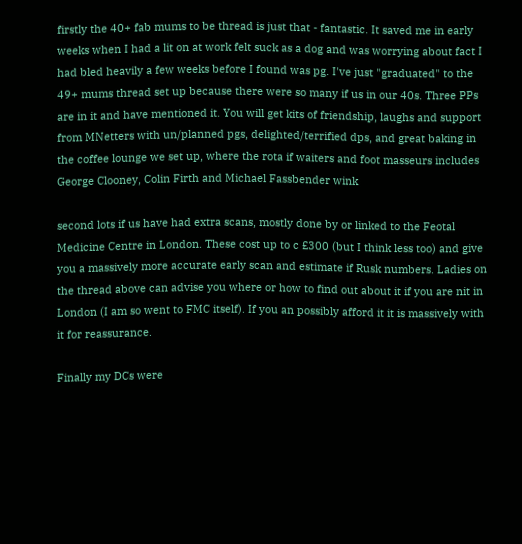firstly the 40+ fab mums to be thread is just that - fantastic. It saved me in early weeks when I had a lit on at work felt suck as a dog and was worrying about fact I had bled heavily a few weeks before I found was pg. I've just "graduated" to the 49+ mums thread set up because there were so many if us in our 40s. Three PPs are in it and have mentioned it. You will get kits of friendship, laughs and support from MNetters with un/planned pgs, delighted/terrified dps, and great baking in the coffee lounge we set up, where the rota if waiters and foot masseurs includes George Clooney, Colin Firth and Michael Fassbender wink

second lots if us have had extra scans, mostly done by or linked to the Feotal Medicine Centre in London. These cost up to c £300 (but I think less too) and give you a massively more accurate early scan and estimate if Rusk numbers. Ladies on the thread above can advise you where or how to find out about it if you are nit in London (I am so went to FMC itself). If you an possibly afford it it is massively with it for reassurance.

Finally my DCs were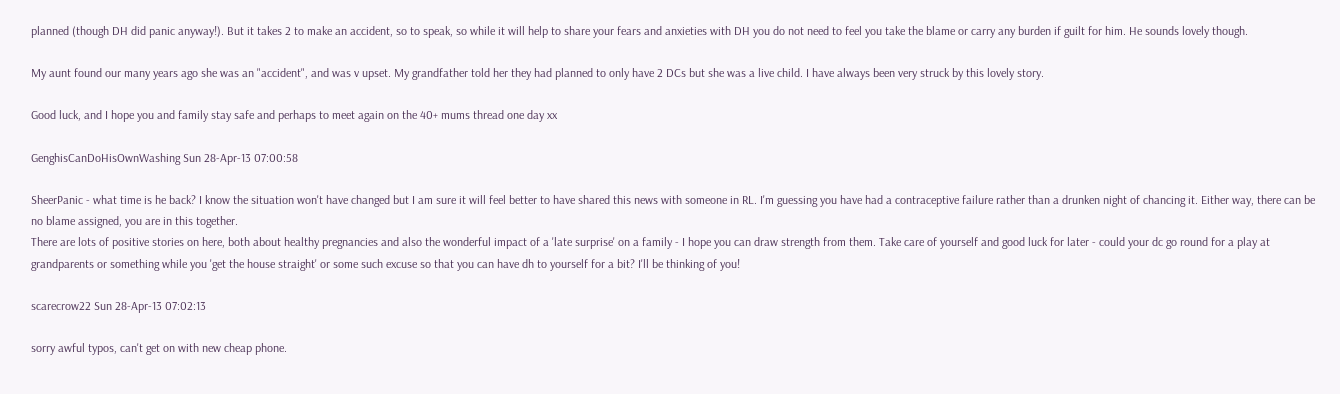planned (though DH did panic anyway!). But it takes 2 to make an accident, so to speak, so while it will help to share your fears and anxieties with DH you do not need to feel you take the blame or carry any burden if guilt for him. He sounds lovely though.

My aunt found our many years ago she was an "accident", and was v upset. My grandfather told her they had planned to only have 2 DCs but she was a live child. I have always been very struck by this lovely story.

Good luck, and I hope you and family stay safe and perhaps to meet again on the 40+ mums thread one day xx

GenghisCanDoHisOwnWashing Sun 28-Apr-13 07:00:58

SheerPanic - what time is he back? I know the situation won't have changed but I am sure it will feel better to have shared this news with someone in RL. I'm guessing you have had a contraceptive failure rather than a drunken night of chancing it. Either way, there can be no blame assigned, you are in this together.
There are lots of positive stories on here, both about healthy pregnancies and also the wonderful impact of a 'late surprise' on a family - I hope you can draw strength from them. Take care of yourself and good luck for later - could your dc go round for a play at grandparents or something while you 'get the house straight' or some such excuse so that you can have dh to yourself for a bit? I'll be thinking of you!

scarecrow22 Sun 28-Apr-13 07:02:13

sorry awful typos, can't get on with new cheap phone.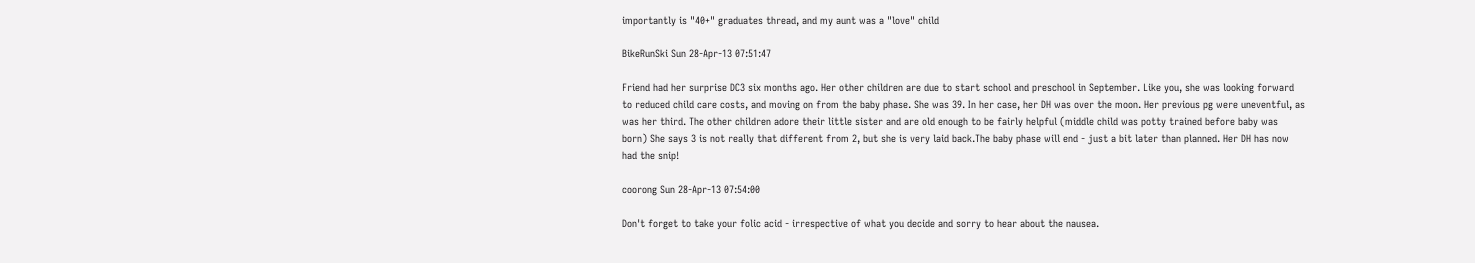importantly is "40+" graduates thread, and my aunt was a "love" child

BikeRunSki Sun 28-Apr-13 07:51:47

Friend had her surprise DC3 six months ago. Her other children are due to start school and preschool in September. Like you, she was looking forward to reduced child care costs, and moving on from the baby phase. She was 39. In her case, her DH was over the moon. Her previous pg were uneventful, as was her third. The other children adore their little sister and are old enough to be fairly helpful (middle child was potty trained before baby was born) She says 3 is not really that different from 2, but she is very laid back.The baby phase will end - just a bit later than planned. Her DH has now had the snip!

coorong Sun 28-Apr-13 07:54:00

Don't forget to take your folic acid - irrespective of what you decide and sorry to hear about the nausea.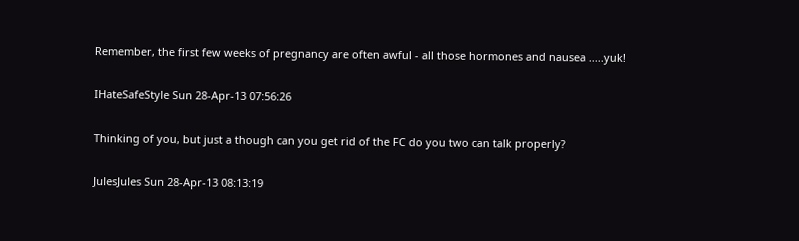Remember, the first few weeks of pregnancy are often awful - all those hormones and nausea .....yuk!

IHateSafeStyle Sun 28-Apr-13 07:56:26

Thinking of you, but just a though can you get rid of the FC do you two can talk properly?

JulesJules Sun 28-Apr-13 08:13:19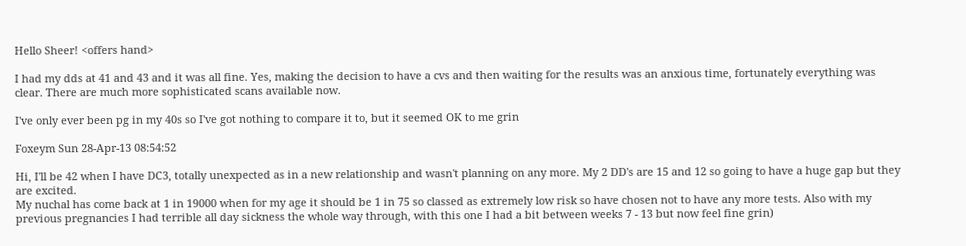Hello Sheer! <offers hand>

I had my dds at 41 and 43 and it was all fine. Yes, making the decision to have a cvs and then waiting for the results was an anxious time, fortunately everything was clear. There are much more sophisticated scans available now.

I've only ever been pg in my 40s so I've got nothing to compare it to, but it seemed OK to me grin

Foxeym Sun 28-Apr-13 08:54:52

Hi, I'll be 42 when I have DC3, totally unexpected as in a new relationship and wasn't planning on any more. My 2 DD's are 15 and 12 so going to have a huge gap but they are excited.
My nuchal has come back at 1 in 19000 when for my age it should be 1 in 75 so classed as extremely low risk so have chosen not to have any more tests. Also with my previous pregnancies I had terrible all day sickness the whole way through, with this one I had a bit between weeks 7 - 13 but now feel fine grin)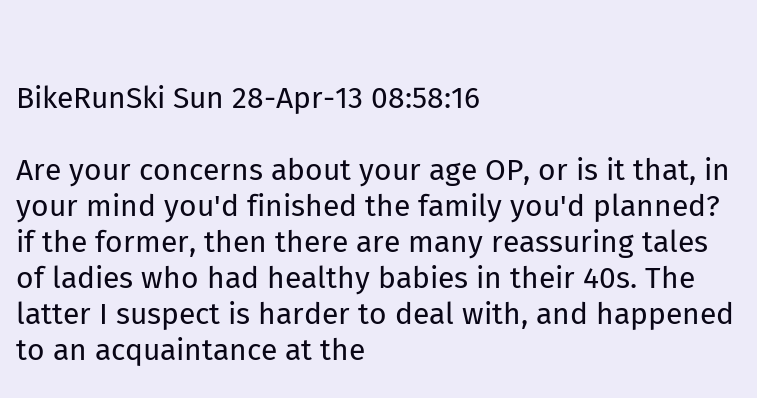BikeRunSki Sun 28-Apr-13 08:58:16

Are your concerns about your age OP, or is it that, in your mind you'd finished the family you'd planned? if the former, then there are many reassuring tales of ladies who had healthy babies in their 40s. The latter I suspect is harder to deal with, and happened to an acquaintance at the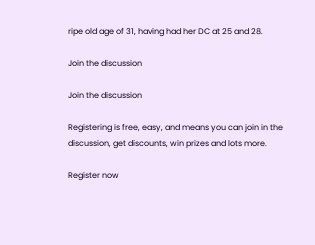ripe old age of 31, having had her DC at 25 and 28.

Join the discussion

Join the discussion

Registering is free, easy, and means you can join in the discussion, get discounts, win prizes and lots more.

Register now